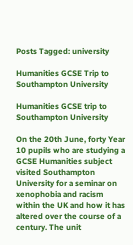Posts Tagged: university

Humanities GCSE Trip to Southampton University

Humanities GCSE trip to Southampton University

On the 20th June, forty Year 10 pupils who are studying a GCSE Humanities subject visited Southampton University for a seminar on xenophobia and racism within the UK and how it has altered over the course of a century. The unit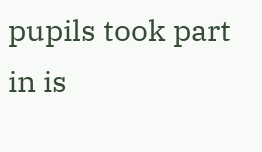pupils took part in is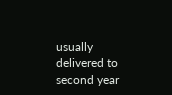usually delivered to second year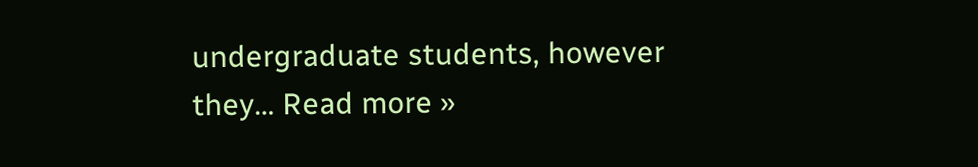undergraduate students, however they… Read more »